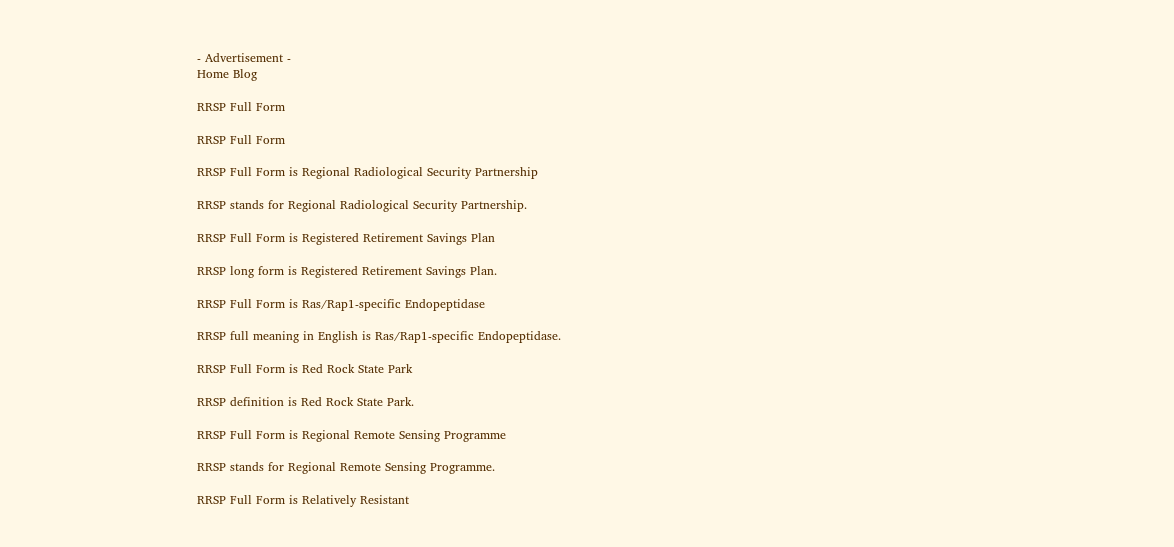- Advertisement -
Home Blog

RRSP Full Form

RRSP Full Form

RRSP Full Form is Regional Radiological Security Partnership

RRSP stands for Regional Radiological Security Partnership.

RRSP Full Form is Registered Retirement Savings Plan

RRSP long form is Registered Retirement Savings Plan.

RRSP Full Form is Ras/Rap1-specific Endopeptidase

RRSP full meaning in English is Ras/Rap1-specific Endopeptidase.

RRSP Full Form is Red Rock State Park

RRSP definition is Red Rock State Park.

RRSP Full Form is Regional Remote Sensing Programme

RRSP stands for Regional Remote Sensing Programme.

RRSP Full Form is Relatively Resistant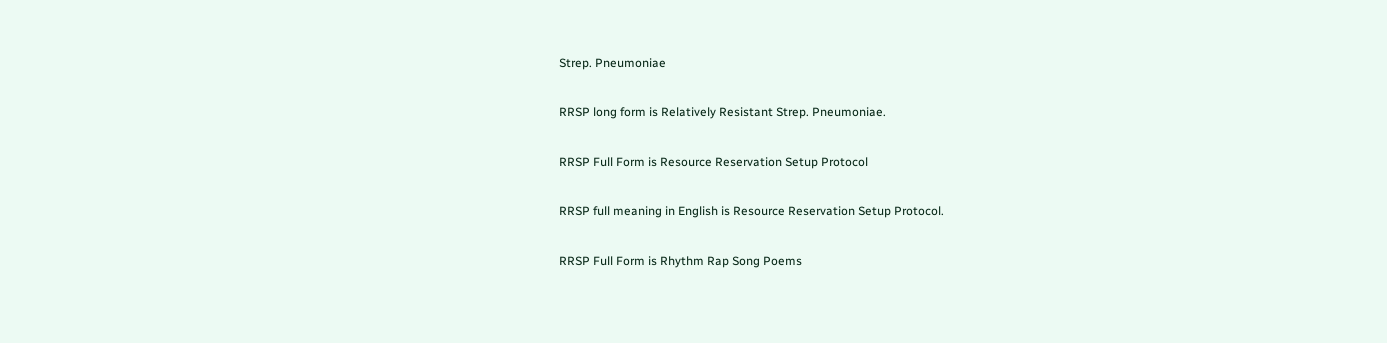Strep. Pneumoniae

RRSP long form is Relatively Resistant Strep. Pneumoniae.

RRSP Full Form is Resource Reservation Setup Protocol

RRSP full meaning in English is Resource Reservation Setup Protocol.

RRSP Full Form is Rhythm Rap Song Poems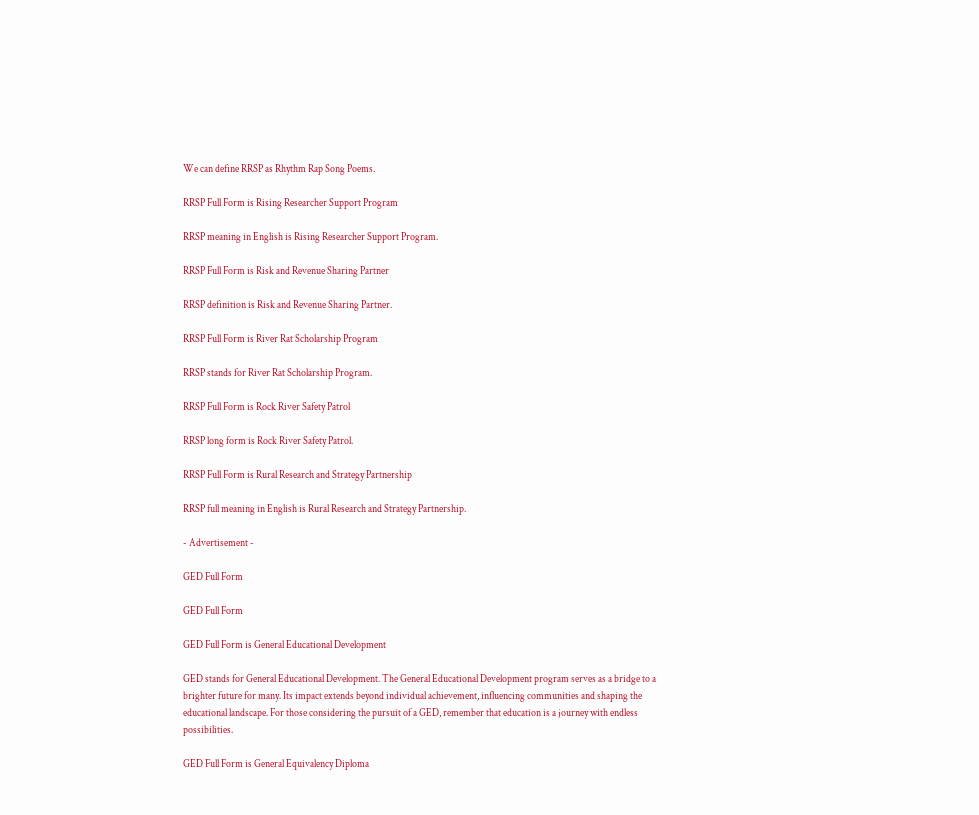We can define RRSP as Rhythm Rap Song Poems.

RRSP Full Form is Rising Researcher Support Program

RRSP meaning in English is Rising Researcher Support Program.

RRSP Full Form is Risk and Revenue Sharing Partner

RRSP definition is Risk and Revenue Sharing Partner.

RRSP Full Form is River Rat Scholarship Program

RRSP stands for River Rat Scholarship Program.

RRSP Full Form is Rock River Safety Patrol

RRSP long form is Rock River Safety Patrol.

RRSP Full Form is Rural Research and Strategy Partnership

RRSP full meaning in English is Rural Research and Strategy Partnership.

- Advertisement -

GED Full Form

GED Full Form

GED Full Form is General Educational Development

GED stands for General Educational Development. The General Educational Development program serves as a bridge to a brighter future for many. Its impact extends beyond individual achievement, influencing communities and shaping the educational landscape. For those considering the pursuit of a GED, remember that education is a journey with endless possibilities.

GED Full Form is General Equivalency Diploma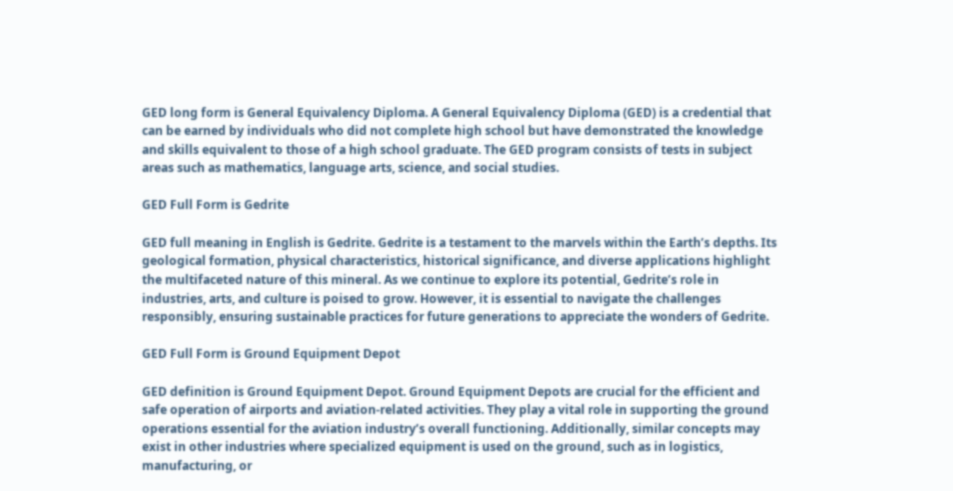GED long form is General Equivalency Diploma. A General Equivalency Diploma (GED) is a credential that can be earned by individuals who did not complete high school but have demonstrated the knowledge and skills equivalent to those of a high school graduate. The GED program consists of tests in subject areas such as mathematics, language arts, science, and social studies.

GED Full Form is Gedrite

GED full meaning in English is Gedrite. Gedrite is a testament to the marvels within the Earth’s depths. Its geological formation, physical characteristics, historical significance, and diverse applications highlight the multifaceted nature of this mineral. As we continue to explore its potential, Gedrite’s role in industries, arts, and culture is poised to grow. However, it is essential to navigate the challenges responsibly, ensuring sustainable practices for future generations to appreciate the wonders of Gedrite.

GED Full Form is Ground Equipment Depot

GED definition is Ground Equipment Depot. Ground Equipment Depots are crucial for the efficient and safe operation of airports and aviation-related activities. They play a vital role in supporting the ground operations essential for the aviation industry’s overall functioning. Additionally, similar concepts may exist in other industries where specialized equipment is used on the ground, such as in logistics, manufacturing, or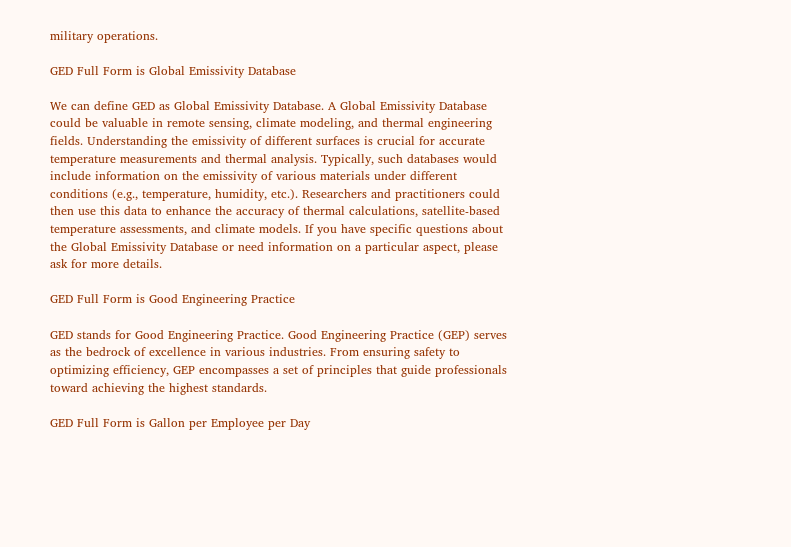military operations.

GED Full Form is Global Emissivity Database

We can define GED as Global Emissivity Database. A Global Emissivity Database could be valuable in remote sensing, climate modeling, and thermal engineering fields. Understanding the emissivity of different surfaces is crucial for accurate temperature measurements and thermal analysis. Typically, such databases would include information on the emissivity of various materials under different conditions (e.g., temperature, humidity, etc.). Researchers and practitioners could then use this data to enhance the accuracy of thermal calculations, satellite-based temperature assessments, and climate models. If you have specific questions about the Global Emissivity Database or need information on a particular aspect, please ask for more details.

GED Full Form is Good Engineering Practice

GED stands for Good Engineering Practice. Good Engineering Practice (GEP) serves as the bedrock of excellence in various industries. From ensuring safety to optimizing efficiency, GEP encompasses a set of principles that guide professionals toward achieving the highest standards.

GED Full Form is Gallon per Employee per Day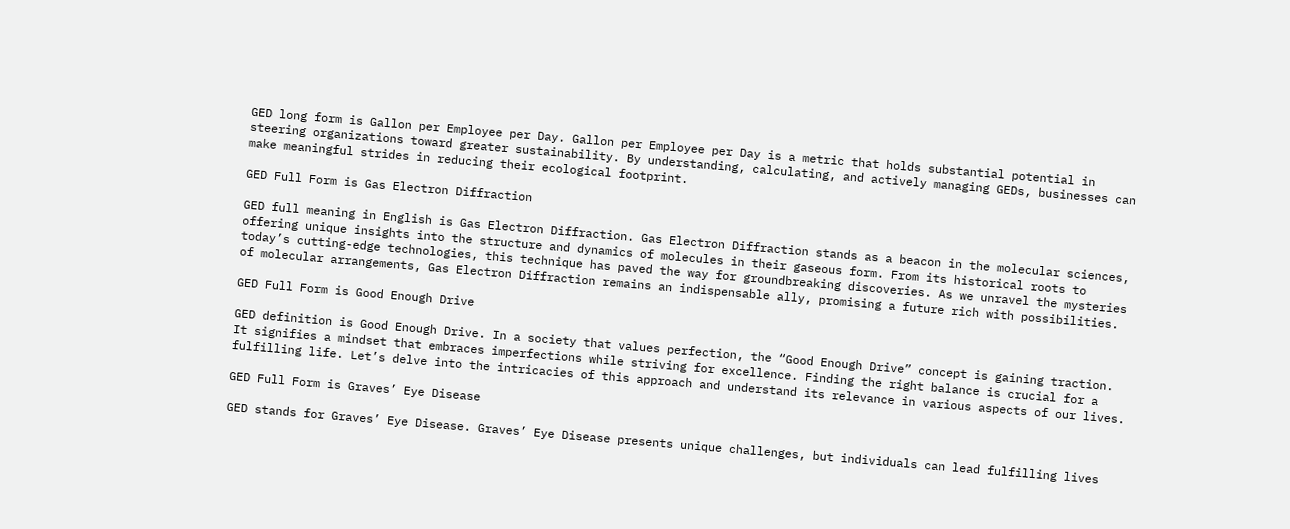GED long form is Gallon per Employee per Day. Gallon per Employee per Day is a metric that holds substantial potential in steering organizations toward greater sustainability. By understanding, calculating, and actively managing GEDs, businesses can make meaningful strides in reducing their ecological footprint.

GED Full Form is Gas Electron Diffraction

GED full meaning in English is Gas Electron Diffraction. Gas Electron Diffraction stands as a beacon in the molecular sciences, offering unique insights into the structure and dynamics of molecules in their gaseous form. From its historical roots to today’s cutting-edge technologies, this technique has paved the way for groundbreaking discoveries. As we unravel the mysteries of molecular arrangements, Gas Electron Diffraction remains an indispensable ally, promising a future rich with possibilities.

GED Full Form is Good Enough Drive

GED definition is Good Enough Drive. In a society that values perfection, the “Good Enough Drive” concept is gaining traction. It signifies a mindset that embraces imperfections while striving for excellence. Finding the right balance is crucial for a fulfilling life. Let’s delve into the intricacies of this approach and understand its relevance in various aspects of our lives.

GED Full Form is Graves’ Eye Disease

GED stands for Graves’ Eye Disease. Graves’ Eye Disease presents unique challenges, but individuals can lead fulfilling lives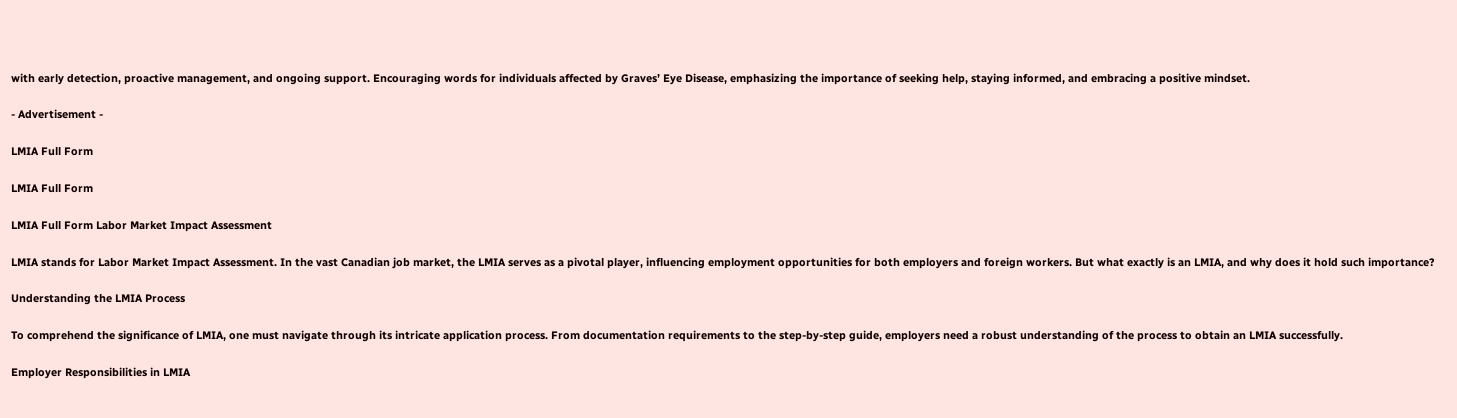with early detection, proactive management, and ongoing support. Encouraging words for individuals affected by Graves’ Eye Disease, emphasizing the importance of seeking help, staying informed, and embracing a positive mindset.

- Advertisement -

LMIA Full Form

LMIA Full Form

LMIA Full Form Labor Market Impact Assessment

LMIA stands for Labor Market Impact Assessment. In the vast Canadian job market, the LMIA serves as a pivotal player, influencing employment opportunities for both employers and foreign workers. But what exactly is an LMIA, and why does it hold such importance?

Understanding the LMIA Process

To comprehend the significance of LMIA, one must navigate through its intricate application process. From documentation requirements to the step-by-step guide, employers need a robust understanding of the process to obtain an LMIA successfully.

Employer Responsibilities in LMIA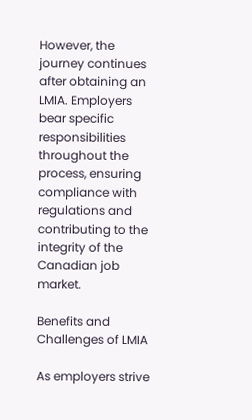However, the journey continues after obtaining an LMIA. Employers bear specific responsibilities throughout the process, ensuring compliance with regulations and contributing to the integrity of the Canadian job market.

Benefits and Challenges of LMIA

As employers strive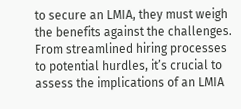to secure an LMIA, they must weigh the benefits against the challenges. From streamlined hiring processes to potential hurdles, it’s crucial to assess the implications of an LMIA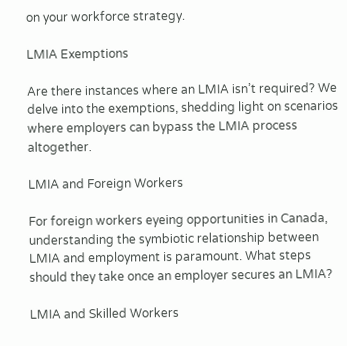on your workforce strategy.

LMIA Exemptions

Are there instances where an LMIA isn’t required? We delve into the exemptions, shedding light on scenarios where employers can bypass the LMIA process altogether.

LMIA and Foreign Workers

For foreign workers eyeing opportunities in Canada, understanding the symbiotic relationship between LMIA and employment is paramount. What steps should they take once an employer secures an LMIA?

LMIA and Skilled Workers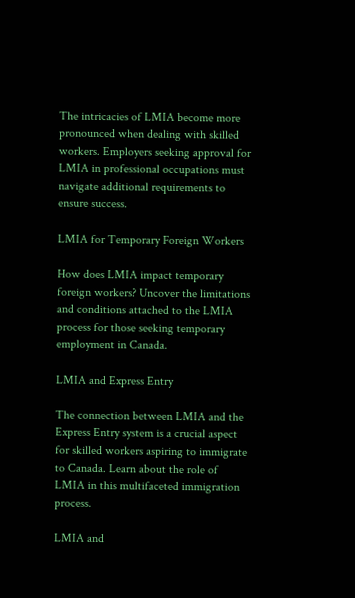The intricacies of LMIA become more pronounced when dealing with skilled workers. Employers seeking approval for LMIA in professional occupations must navigate additional requirements to ensure success.

LMIA for Temporary Foreign Workers

How does LMIA impact temporary foreign workers? Uncover the limitations and conditions attached to the LMIA process for those seeking temporary employment in Canada.

LMIA and Express Entry

The connection between LMIA and the Express Entry system is a crucial aspect for skilled workers aspiring to immigrate to Canada. Learn about the role of LMIA in this multifaceted immigration process.

LMIA and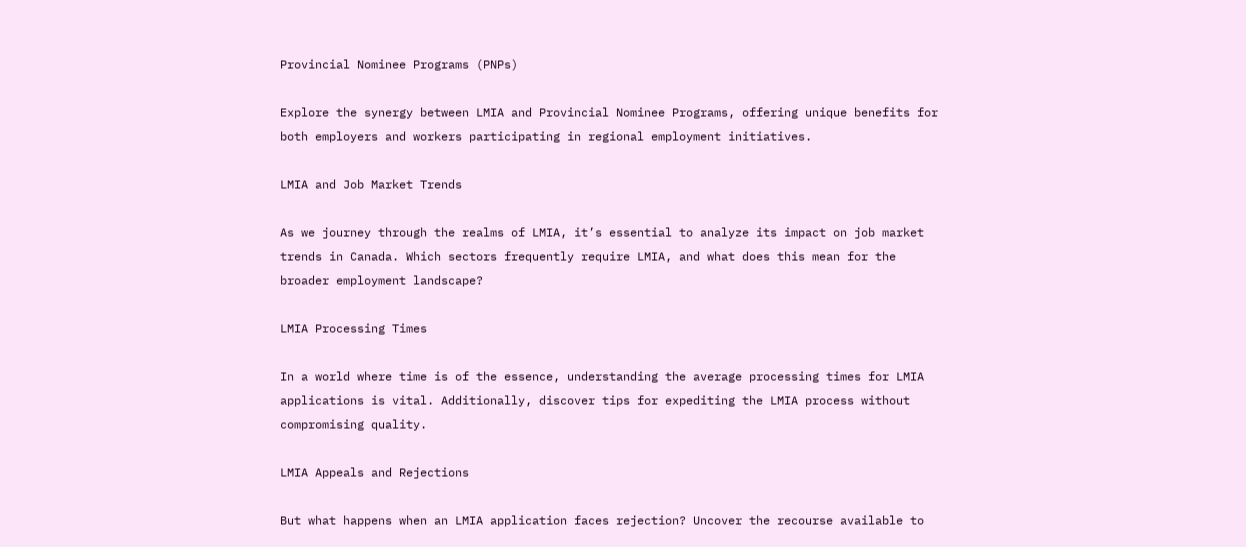Provincial Nominee Programs (PNPs)

Explore the synergy between LMIA and Provincial Nominee Programs, offering unique benefits for both employers and workers participating in regional employment initiatives.

LMIA and Job Market Trends

As we journey through the realms of LMIA, it’s essential to analyze its impact on job market trends in Canada. Which sectors frequently require LMIA, and what does this mean for the broader employment landscape?

LMIA Processing Times

In a world where time is of the essence, understanding the average processing times for LMIA applications is vital. Additionally, discover tips for expediting the LMIA process without compromising quality.

LMIA Appeals and Rejections

But what happens when an LMIA application faces rejection? Uncover the recourse available to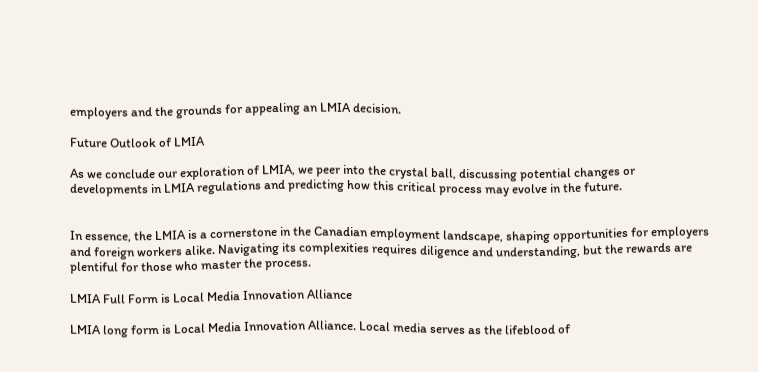employers and the grounds for appealing an LMIA decision.

Future Outlook of LMIA

As we conclude our exploration of LMIA, we peer into the crystal ball, discussing potential changes or developments in LMIA regulations and predicting how this critical process may evolve in the future.


In essence, the LMIA is a cornerstone in the Canadian employment landscape, shaping opportunities for employers and foreign workers alike. Navigating its complexities requires diligence and understanding, but the rewards are plentiful for those who master the process.

LMIA Full Form is Local Media Innovation Alliance

LMIA long form is Local Media Innovation Alliance. Local media serves as the lifeblood of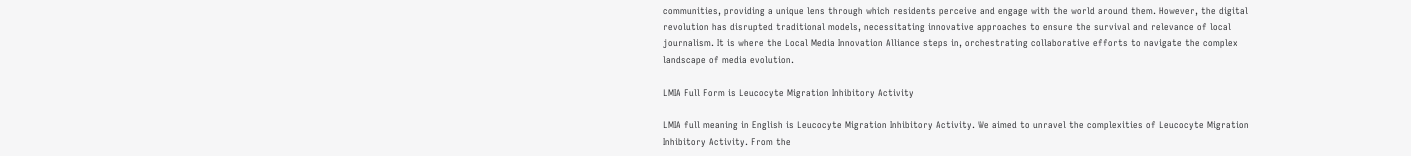communities, providing a unique lens through which residents perceive and engage with the world around them. However, the digital revolution has disrupted traditional models, necessitating innovative approaches to ensure the survival and relevance of local journalism. It is where the Local Media Innovation Alliance steps in, orchestrating collaborative efforts to navigate the complex landscape of media evolution.

LMIA Full Form is Leucocyte Migration Inhibitory Activity

LMIA full meaning in English is Leucocyte Migration Inhibitory Activity. We aimed to unravel the complexities of Leucocyte Migration Inhibitory Activity. From the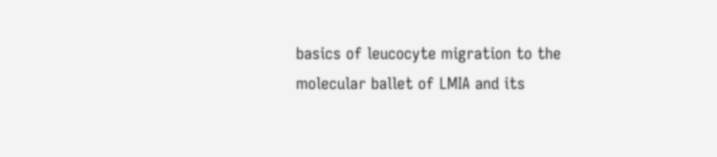basics of leucocyte migration to the molecular ballet of LMIA and its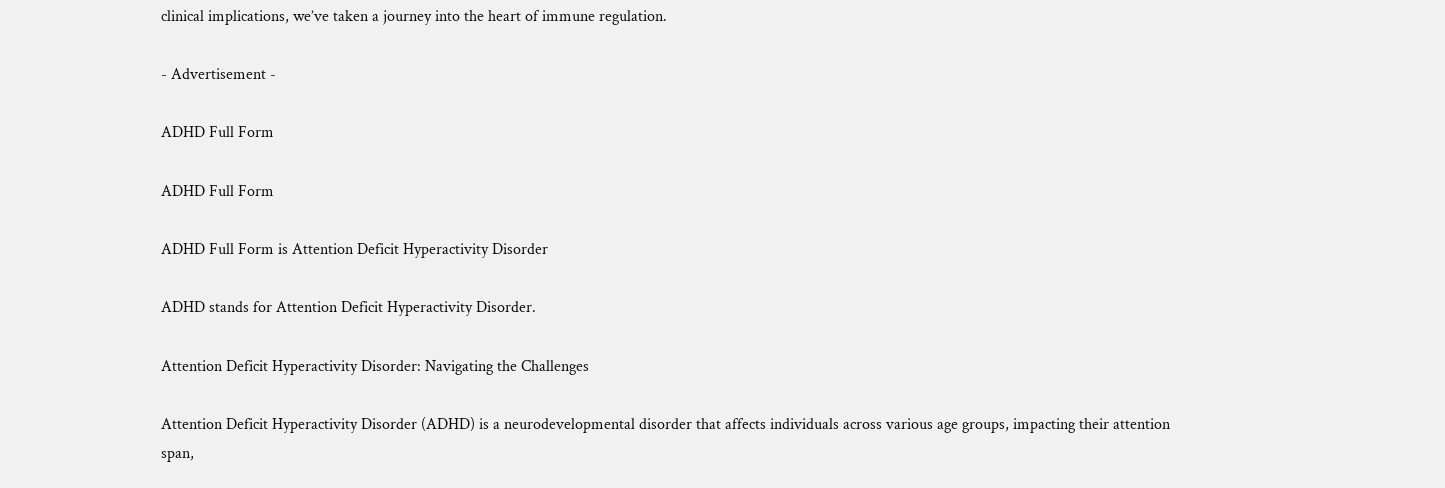clinical implications, we’ve taken a journey into the heart of immune regulation.

- Advertisement -

ADHD Full Form

ADHD Full Form

ADHD Full Form is Attention Deficit Hyperactivity Disorder

ADHD stands for Attention Deficit Hyperactivity Disorder.

Attention Deficit Hyperactivity Disorder: Navigating the Challenges

Attention Deficit Hyperactivity Disorder (ADHD) is a neurodevelopmental disorder that affects individuals across various age groups, impacting their attention span,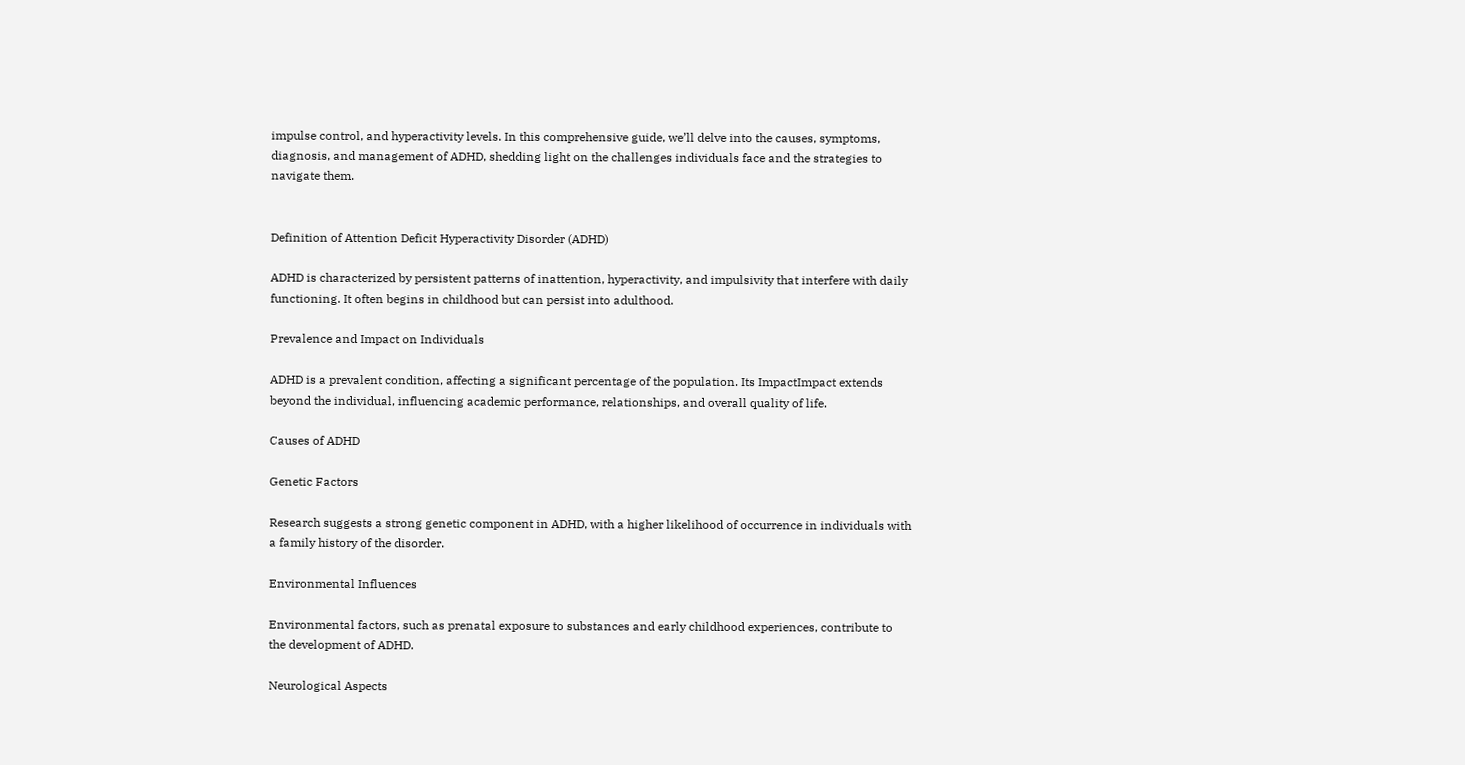impulse control, and hyperactivity levels. In this comprehensive guide, we’ll delve into the causes, symptoms, diagnosis, and management of ADHD, shedding light on the challenges individuals face and the strategies to navigate them.


Definition of Attention Deficit Hyperactivity Disorder (ADHD)

ADHD is characterized by persistent patterns of inattention, hyperactivity, and impulsivity that interfere with daily functioning. It often begins in childhood but can persist into adulthood.

Prevalence and Impact on Individuals

ADHD is a prevalent condition, affecting a significant percentage of the population. Its ImpactImpact extends beyond the individual, influencing academic performance, relationships, and overall quality of life.

Causes of ADHD

Genetic Factors

Research suggests a strong genetic component in ADHD, with a higher likelihood of occurrence in individuals with a family history of the disorder.

Environmental Influences

Environmental factors, such as prenatal exposure to substances and early childhood experiences, contribute to the development of ADHD.

Neurological Aspects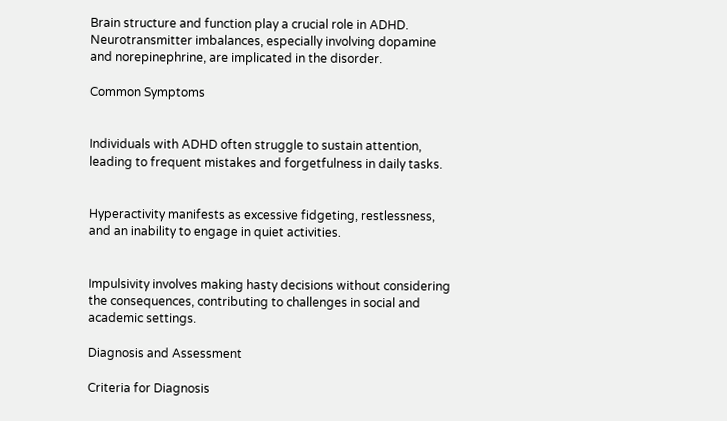Brain structure and function play a crucial role in ADHD. Neurotransmitter imbalances, especially involving dopamine and norepinephrine, are implicated in the disorder.

Common Symptoms


Individuals with ADHD often struggle to sustain attention, leading to frequent mistakes and forgetfulness in daily tasks.


Hyperactivity manifests as excessive fidgeting, restlessness, and an inability to engage in quiet activities.


Impulsivity involves making hasty decisions without considering the consequences, contributing to challenges in social and academic settings.

Diagnosis and Assessment

Criteria for Diagnosis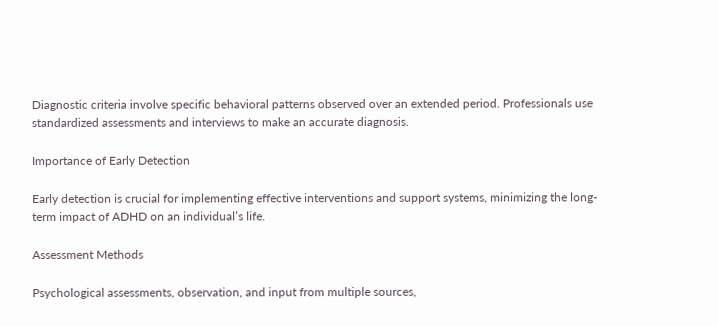Diagnostic criteria involve specific behavioral patterns observed over an extended period. Professionals use standardized assessments and interviews to make an accurate diagnosis.

Importance of Early Detection

Early detection is crucial for implementing effective interventions and support systems, minimizing the long-term impact of ADHD on an individual’s life.

Assessment Methods

Psychological assessments, observation, and input from multiple sources,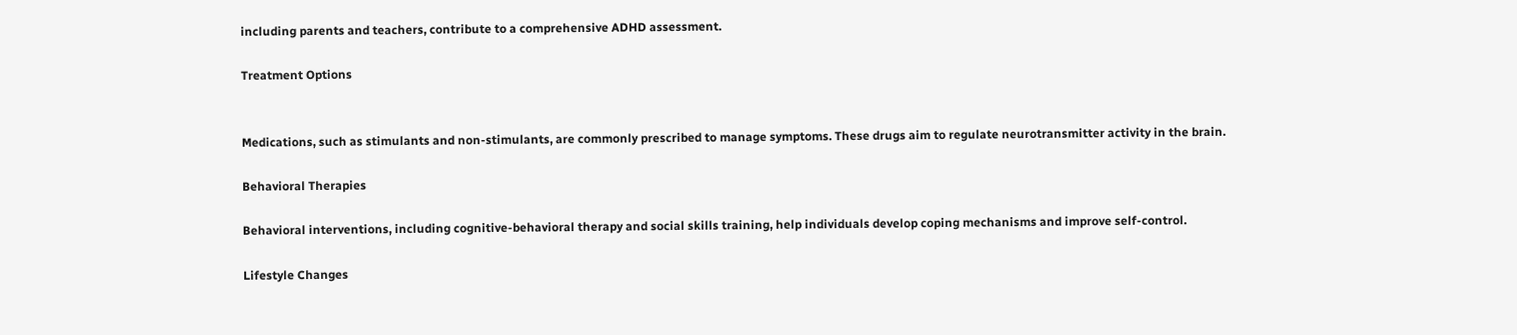including parents and teachers, contribute to a comprehensive ADHD assessment.

Treatment Options


Medications, such as stimulants and non-stimulants, are commonly prescribed to manage symptoms. These drugs aim to regulate neurotransmitter activity in the brain.

Behavioral Therapies

Behavioral interventions, including cognitive-behavioral therapy and social skills training, help individuals develop coping mechanisms and improve self-control.

Lifestyle Changes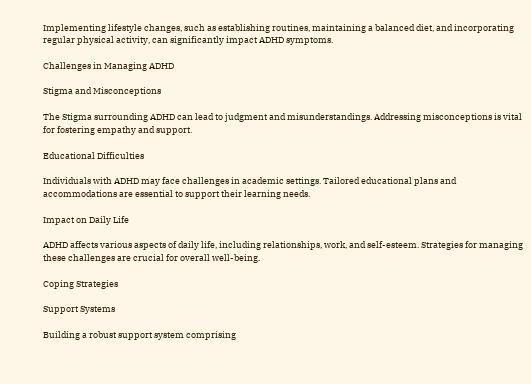Implementing lifestyle changes, such as establishing routines, maintaining a balanced diet, and incorporating regular physical activity, can significantly impact ADHD symptoms.

Challenges in Managing ADHD

Stigma and Misconceptions

The Stigma surrounding ADHD can lead to judgment and misunderstandings. Addressing misconceptions is vital for fostering empathy and support.

Educational Difficulties

Individuals with ADHD may face challenges in academic settings. Tailored educational plans and accommodations are essential to support their learning needs.

Impact on Daily Life

ADHD affects various aspects of daily life, including relationships, work, and self-esteem. Strategies for managing these challenges are crucial for overall well-being.

Coping Strategies

Support Systems

Building a robust support system comprising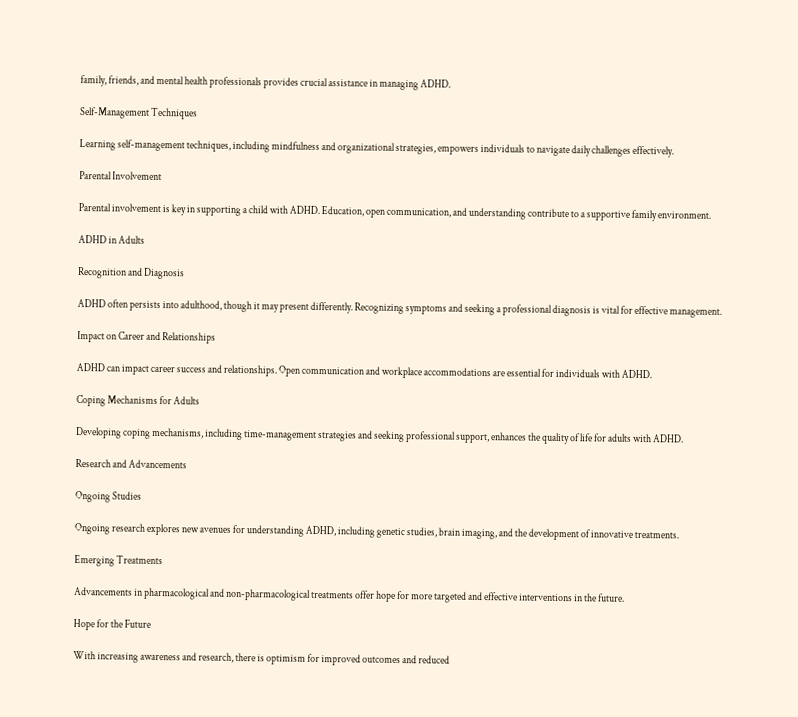family, friends, and mental health professionals provides crucial assistance in managing ADHD.

Self-Management Techniques

Learning self-management techniques, including mindfulness and organizational strategies, empowers individuals to navigate daily challenges effectively.

Parental Involvement

Parental involvement is key in supporting a child with ADHD. Education, open communication, and understanding contribute to a supportive family environment.

ADHD in Adults

Recognition and Diagnosis

ADHD often persists into adulthood, though it may present differently. Recognizing symptoms and seeking a professional diagnosis is vital for effective management.

Impact on Career and Relationships

ADHD can impact career success and relationships. Open communication and workplace accommodations are essential for individuals with ADHD.

Coping Mechanisms for Adults

Developing coping mechanisms, including time-management strategies and seeking professional support, enhances the quality of life for adults with ADHD.

Research and Advancements

Ongoing Studies

Ongoing research explores new avenues for understanding ADHD, including genetic studies, brain imaging, and the development of innovative treatments.

Emerging Treatments

Advancements in pharmacological and non-pharmacological treatments offer hope for more targeted and effective interventions in the future.

Hope for the Future

With increasing awareness and research, there is optimism for improved outcomes and reduced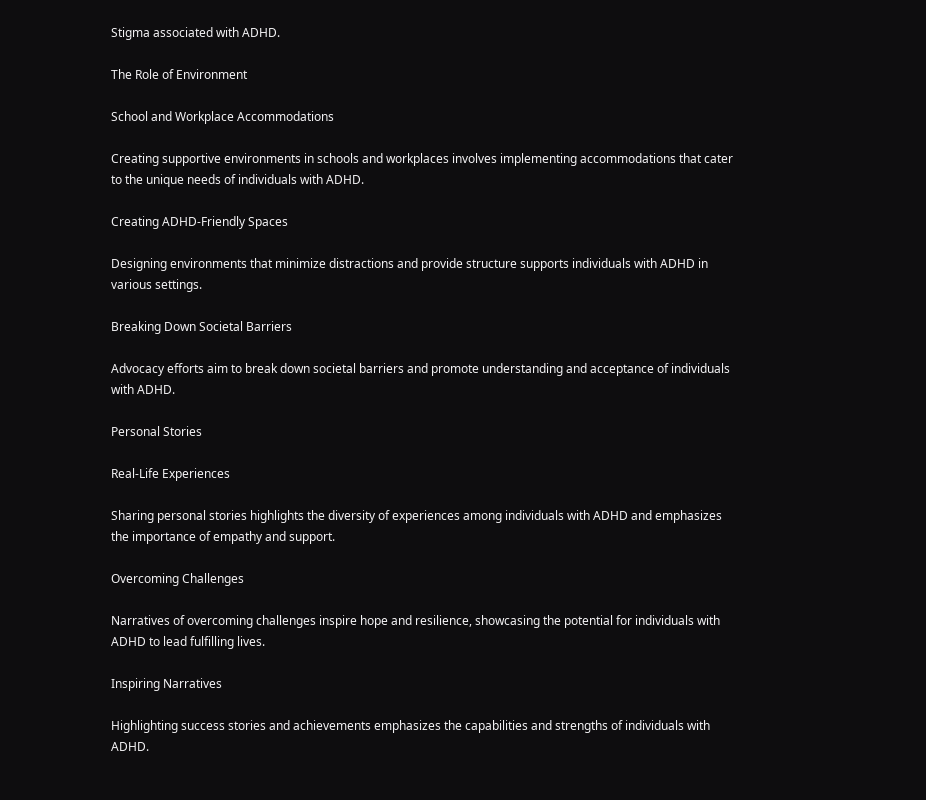Stigma associated with ADHD.

The Role of Environment

School and Workplace Accommodations

Creating supportive environments in schools and workplaces involves implementing accommodations that cater to the unique needs of individuals with ADHD.

Creating ADHD-Friendly Spaces

Designing environments that minimize distractions and provide structure supports individuals with ADHD in various settings.

Breaking Down Societal Barriers

Advocacy efforts aim to break down societal barriers and promote understanding and acceptance of individuals with ADHD.

Personal Stories

Real-Life Experiences

Sharing personal stories highlights the diversity of experiences among individuals with ADHD and emphasizes the importance of empathy and support.

Overcoming Challenges

Narratives of overcoming challenges inspire hope and resilience, showcasing the potential for individuals with ADHD to lead fulfilling lives.

Inspiring Narratives

Highlighting success stories and achievements emphasizes the capabilities and strengths of individuals with ADHD.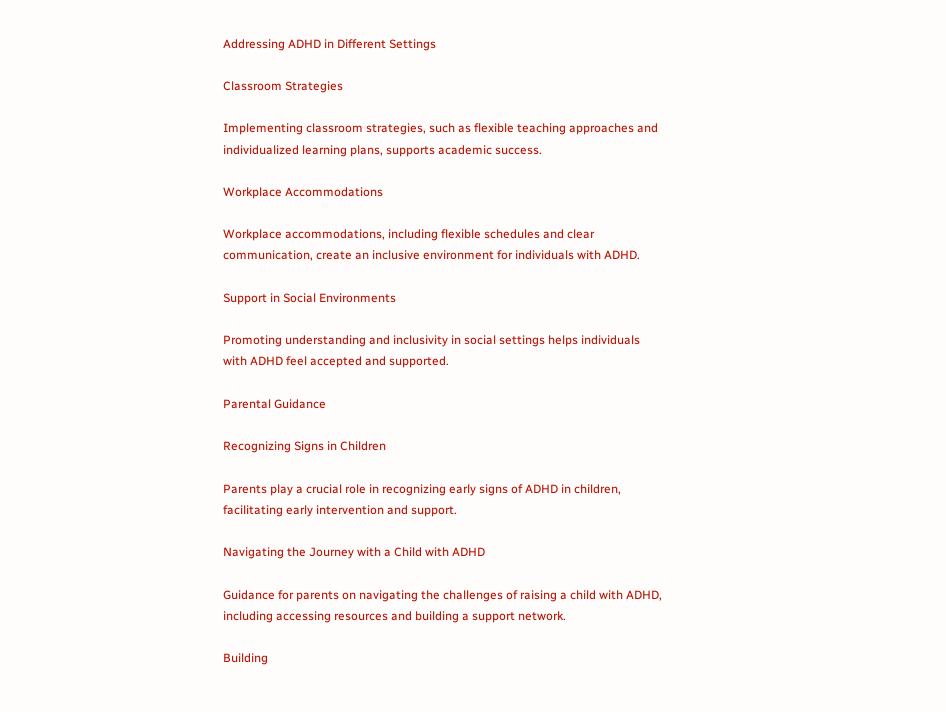Addressing ADHD in Different Settings

Classroom Strategies

Implementing classroom strategies, such as flexible teaching approaches and individualized learning plans, supports academic success.

Workplace Accommodations

Workplace accommodations, including flexible schedules and clear communication, create an inclusive environment for individuals with ADHD.

Support in Social Environments

Promoting understanding and inclusivity in social settings helps individuals with ADHD feel accepted and supported.

Parental Guidance

Recognizing Signs in Children

Parents play a crucial role in recognizing early signs of ADHD in children, facilitating early intervention and support.

Navigating the Journey with a Child with ADHD

Guidance for parents on navigating the challenges of raising a child with ADHD, including accessing resources and building a support network.

Building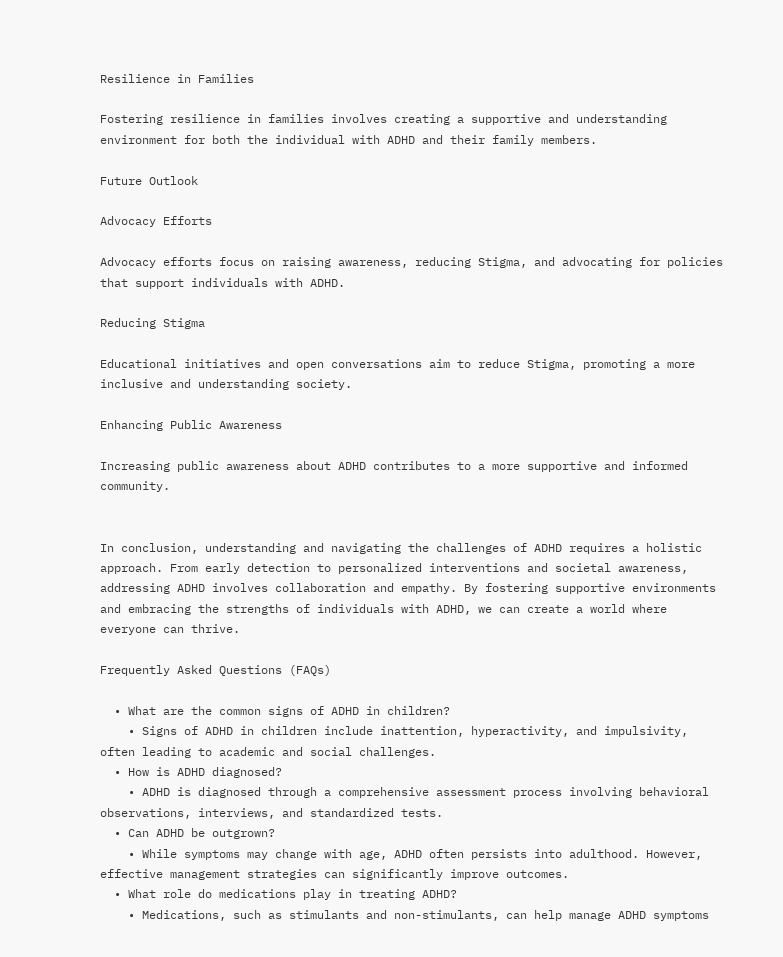Resilience in Families

Fostering resilience in families involves creating a supportive and understanding environment for both the individual with ADHD and their family members.

Future Outlook

Advocacy Efforts

Advocacy efforts focus on raising awareness, reducing Stigma, and advocating for policies that support individuals with ADHD.

Reducing Stigma

Educational initiatives and open conversations aim to reduce Stigma, promoting a more inclusive and understanding society.

Enhancing Public Awareness

Increasing public awareness about ADHD contributes to a more supportive and informed community.


In conclusion, understanding and navigating the challenges of ADHD requires a holistic approach. From early detection to personalized interventions and societal awareness, addressing ADHD involves collaboration and empathy. By fostering supportive environments and embracing the strengths of individuals with ADHD, we can create a world where everyone can thrive.

Frequently Asked Questions (FAQs)

  • What are the common signs of ADHD in children?
    • Signs of ADHD in children include inattention, hyperactivity, and impulsivity, often leading to academic and social challenges.
  • How is ADHD diagnosed?
    • ADHD is diagnosed through a comprehensive assessment process involving behavioral observations, interviews, and standardized tests.
  • Can ADHD be outgrown?
    • While symptoms may change with age, ADHD often persists into adulthood. However, effective management strategies can significantly improve outcomes.
  • What role do medications play in treating ADHD?
    • Medications, such as stimulants and non-stimulants, can help manage ADHD symptoms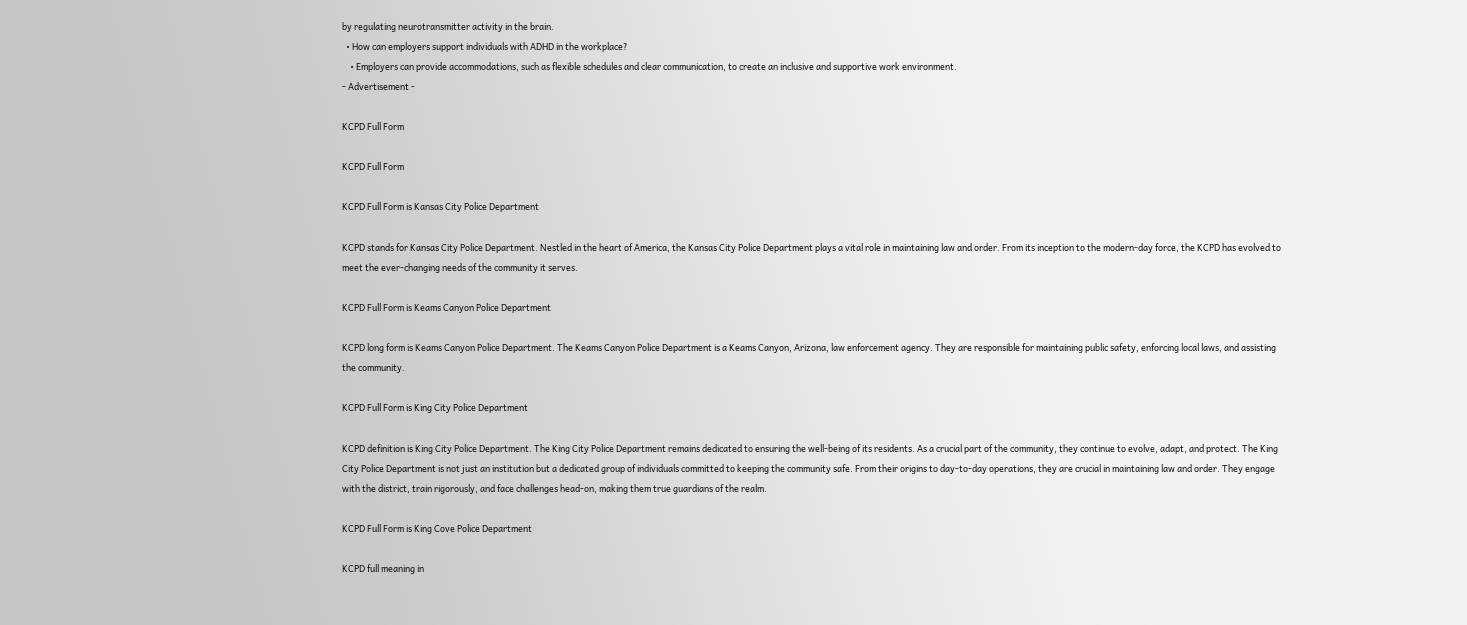by regulating neurotransmitter activity in the brain.
  • How can employers support individuals with ADHD in the workplace?
    • Employers can provide accommodations, such as flexible schedules and clear communication, to create an inclusive and supportive work environment.
- Advertisement -

KCPD Full Form

KCPD Full Form

KCPD Full Form is Kansas City Police Department

KCPD stands for Kansas City Police Department. Nestled in the heart of America, the Kansas City Police Department plays a vital role in maintaining law and order. From its inception to the modern-day force, the KCPD has evolved to meet the ever-changing needs of the community it serves.

KCPD Full Form is Keams Canyon Police Department

KCPD long form is Keams Canyon Police Department. The Keams Canyon Police Department is a Keams Canyon, Arizona, law enforcement agency. They are responsible for maintaining public safety, enforcing local laws, and assisting the community.

KCPD Full Form is King City Police Department

KCPD definition is King City Police Department. The King City Police Department remains dedicated to ensuring the well-being of its residents. As a crucial part of the community, they continue to evolve, adapt, and protect. The King City Police Department is not just an institution but a dedicated group of individuals committed to keeping the community safe. From their origins to day-to-day operations, they are crucial in maintaining law and order. They engage with the district, train rigorously, and face challenges head-on, making them true guardians of the realm.

KCPD Full Form is King Cove Police Department

KCPD full meaning in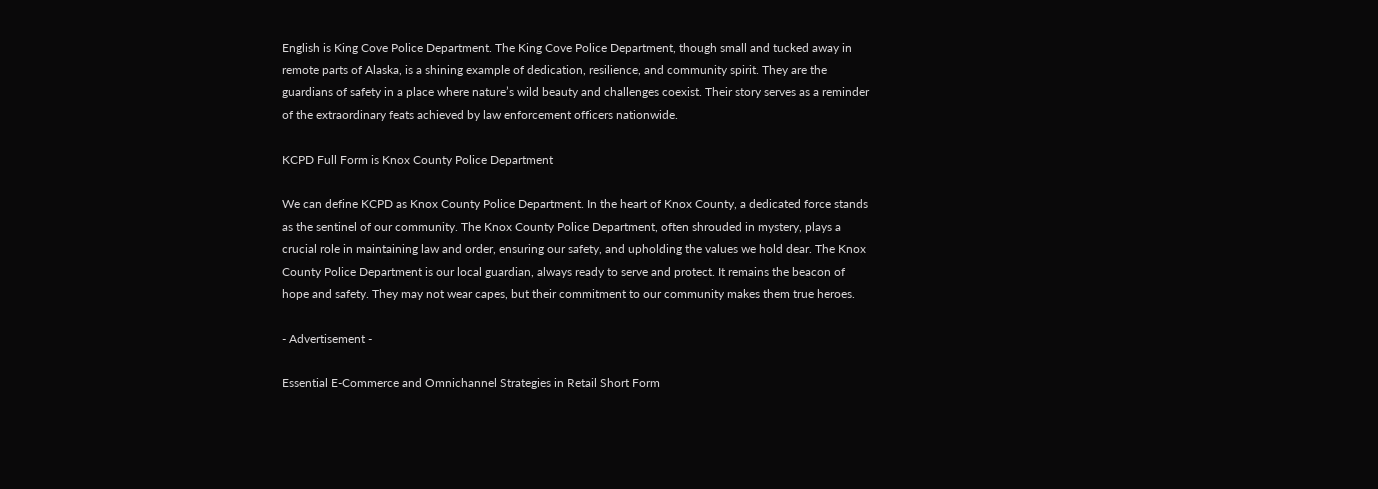English is King Cove Police Department. The King Cove Police Department, though small and tucked away in remote parts of Alaska, is a shining example of dedication, resilience, and community spirit. They are the guardians of safety in a place where nature’s wild beauty and challenges coexist. Their story serves as a reminder of the extraordinary feats achieved by law enforcement officers nationwide.

KCPD Full Form is Knox County Police Department

We can define KCPD as Knox County Police Department. In the heart of Knox County, a dedicated force stands as the sentinel of our community. The Knox County Police Department, often shrouded in mystery, plays a crucial role in maintaining law and order, ensuring our safety, and upholding the values we hold dear. The Knox County Police Department is our local guardian, always ready to serve and protect. It remains the beacon of hope and safety. They may not wear capes, but their commitment to our community makes them true heroes.

- Advertisement -

Essential E-Commerce and Omnichannel Strategies in Retail Short Form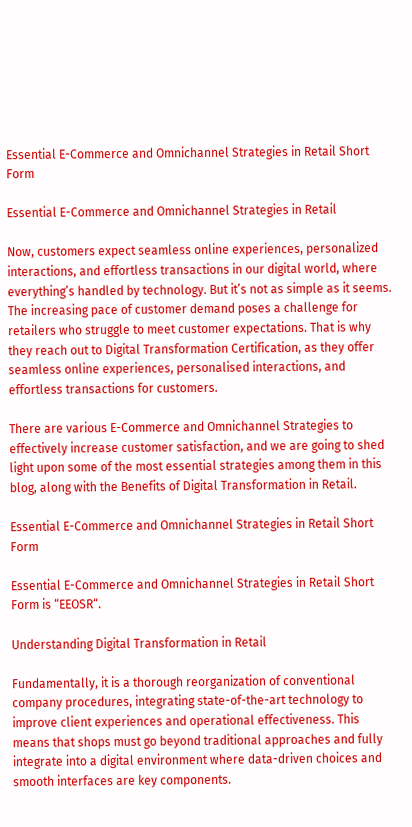Essential E-Commerce and Omnichannel Strategies in Retail Short Form

Essential E-Commerce and Omnichannel Strategies in Retail

Now, customers expect seamless online experiences, personalized interactions, and effortless transactions in our digital world, where everything’s handled by technology. But it’s not as simple as it seems. The increasing pace of customer demand poses a challenge for retailers who struggle to meet customer expectations. That is why they reach out to Digital Transformation Certification, as they offer seamless online experiences, personalised interactions, and effortless transactions for customers.

There are various E-Commerce and Omnichannel Strategies to effectively increase customer satisfaction, and we are going to shed light upon some of the most essential strategies among them in this blog, along with the Benefits of Digital Transformation in Retail.

Essential E-Commerce and Omnichannel Strategies in Retail Short Form

Essential E-Commerce and Omnichannel Strategies in Retail Short Form is “EEOSR“.

Understanding Digital Transformation in Retail

Fundamentally, it is a thorough reorganization of conventional company procedures, integrating state-of-the-art technology to improve client experiences and operational effectiveness. This means that shops must go beyond traditional approaches and fully integrate into a digital environment where data-driven choices and smooth interfaces are key components.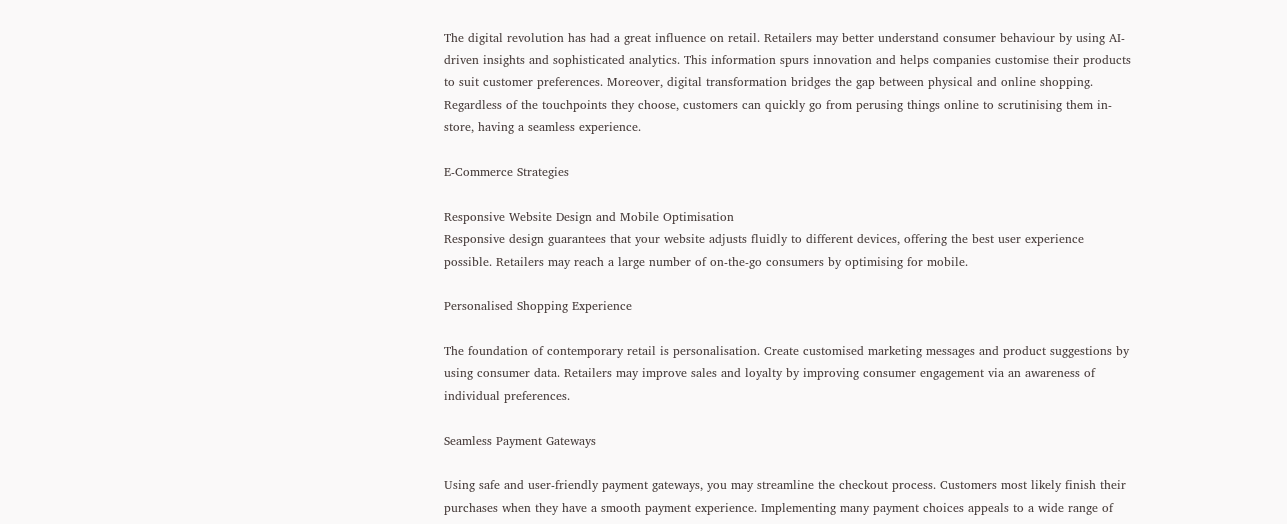The digital revolution has had a great influence on retail. Retailers may better understand consumer behaviour by using AI-driven insights and sophisticated analytics. This information spurs innovation and helps companies customise their products to suit customer preferences. Moreover, digital transformation bridges the gap between physical and online shopping. Regardless of the touchpoints they choose, customers can quickly go from perusing things online to scrutinising them in-store, having a seamless experience.

E-Commerce Strategies

Responsive Website Design and Mobile Optimisation
Responsive design guarantees that your website adjusts fluidly to different devices, offering the best user experience possible. Retailers may reach a large number of on-the-go consumers by optimising for mobile.

Personalised Shopping Experience

The foundation of contemporary retail is personalisation. Create customised marketing messages and product suggestions by using consumer data. Retailers may improve sales and loyalty by improving consumer engagement via an awareness of individual preferences.

Seamless Payment Gateways

Using safe and user-friendly payment gateways, you may streamline the checkout process. Customers most likely finish their purchases when they have a smooth payment experience. Implementing many payment choices appeals to a wide range of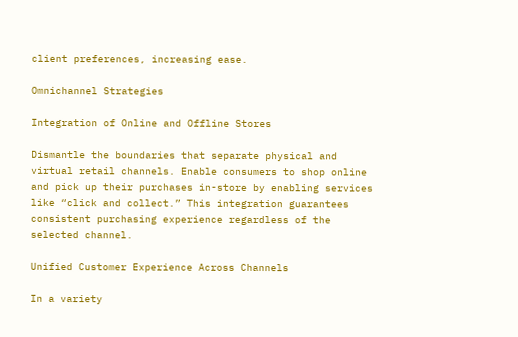client preferences, increasing ease.

Omnichannel Strategies

Integration of Online and Offline Stores

Dismantle the boundaries that separate physical and virtual retail channels. Enable consumers to shop online and pick up their purchases in-store by enabling services like “click and collect.” This integration guarantees consistent purchasing experience regardless of the selected channel.

Unified Customer Experience Across Channels

In a variety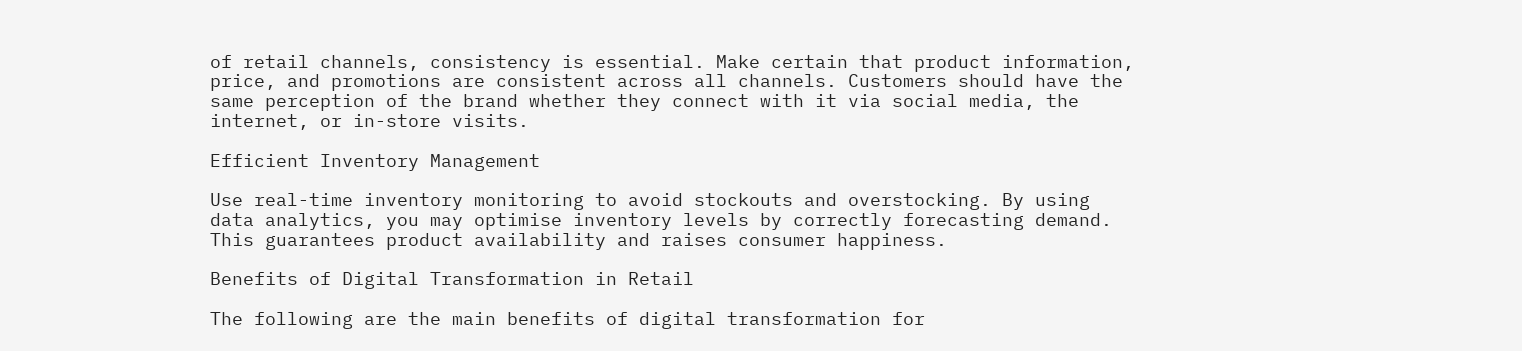of retail channels, consistency is essential. Make certain that product information, price, and promotions are consistent across all channels. Customers should have the same perception of the brand whether they connect with it via social media, the internet, or in-store visits.

Efficient Inventory Management

Use real-time inventory monitoring to avoid stockouts and overstocking. By using data analytics, you may optimise inventory levels by correctly forecasting demand. This guarantees product availability and raises consumer happiness.

Benefits of Digital Transformation in Retail

The following are the main benefits of digital transformation for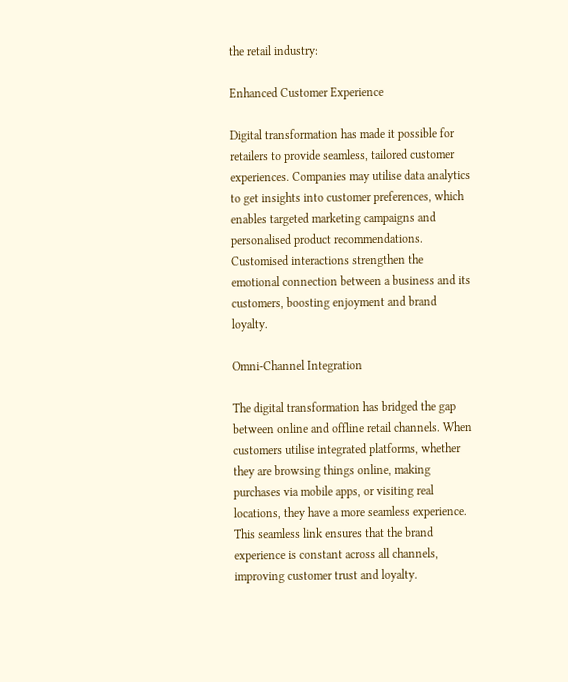the retail industry:

Enhanced Customer Experience

Digital transformation has made it possible for retailers to provide seamless, tailored customer experiences. Companies may utilise data analytics to get insights into customer preferences, which enables targeted marketing campaigns and personalised product recommendations. Customised interactions strengthen the emotional connection between a business and its customers, boosting enjoyment and brand loyalty.

Omni-Channel Integration

The digital transformation has bridged the gap between online and offline retail channels. When customers utilise integrated platforms, whether they are browsing things online, making purchases via mobile apps, or visiting real locations, they have a more seamless experience. This seamless link ensures that the brand experience is constant across all channels, improving customer trust and loyalty.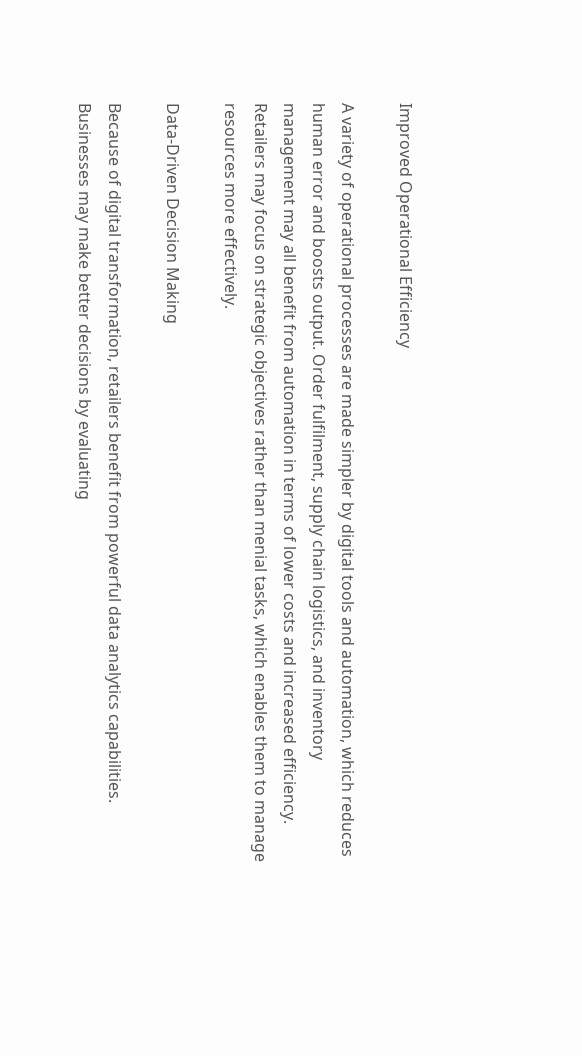Improved Operational Efficiency

A variety of operational processes are made simpler by digital tools and automation, which reduces human error and boosts output. Order fulfilment, supply chain logistics, and inventory management may all benefit from automation in terms of lower costs and increased efficiency. Retailers may focus on strategic objectives rather than menial tasks, which enables them to manage resources more effectively.

Data-Driven Decision Making

Because of digital transformation, retailers benefit from powerful data analytics capabilities. Businesses may make better decisions by evaluating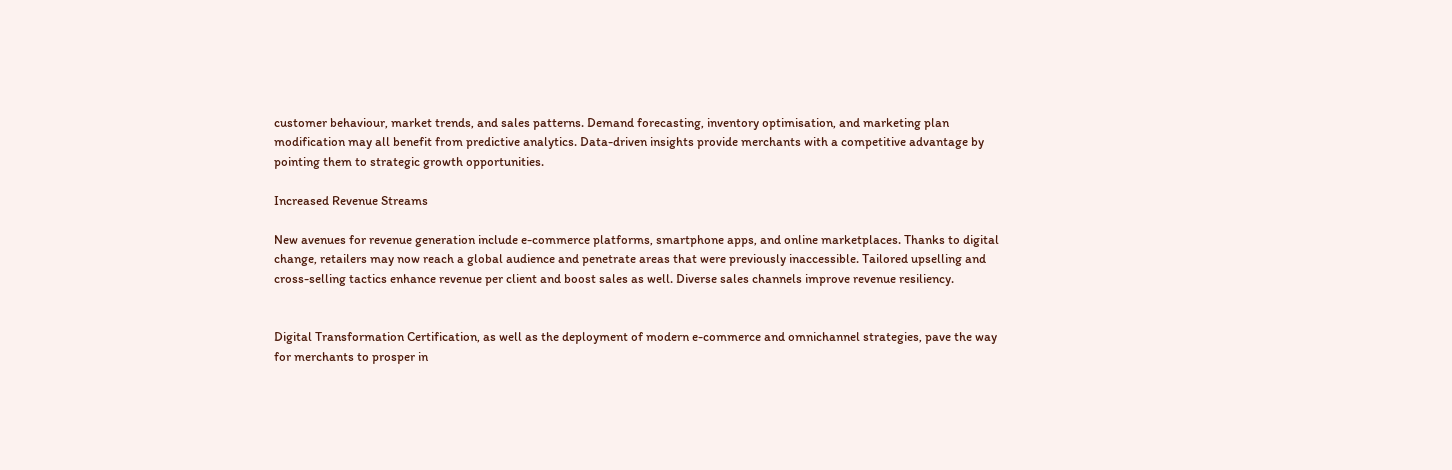customer behaviour, market trends, and sales patterns. Demand forecasting, inventory optimisation, and marketing plan modification may all benefit from predictive analytics. Data-driven insights provide merchants with a competitive advantage by pointing them to strategic growth opportunities.

Increased Revenue Streams

New avenues for revenue generation include e-commerce platforms, smartphone apps, and online marketplaces. Thanks to digital change, retailers may now reach a global audience and penetrate areas that were previously inaccessible. Tailored upselling and cross-selling tactics enhance revenue per client and boost sales as well. Diverse sales channels improve revenue resiliency.


Digital Transformation Certification, as well as the deployment of modern e-commerce and omnichannel strategies, pave the way for merchants to prosper in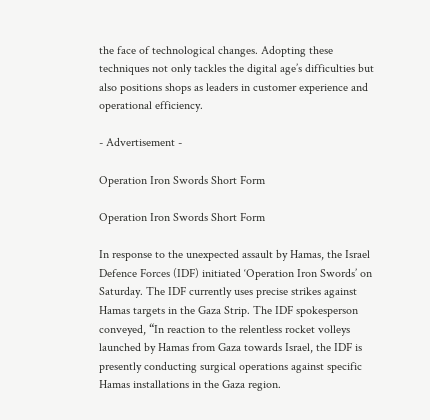the face of technological changes. Adopting these techniques not only tackles the digital age’s difficulties but also positions shops as leaders in customer experience and operational efficiency.

- Advertisement -

Operation Iron Swords Short Form

Operation Iron Swords Short Form

In response to the unexpected assault by Hamas, the Israel Defence Forces (IDF) initiated ‘Operation Iron Swords’ on Saturday. The IDF currently uses precise strikes against Hamas targets in the Gaza Strip. The IDF spokesperson conveyed, “In reaction to the relentless rocket volleys launched by Hamas from Gaza towards Israel, the IDF is presently conducting surgical operations against specific Hamas installations in the Gaza region.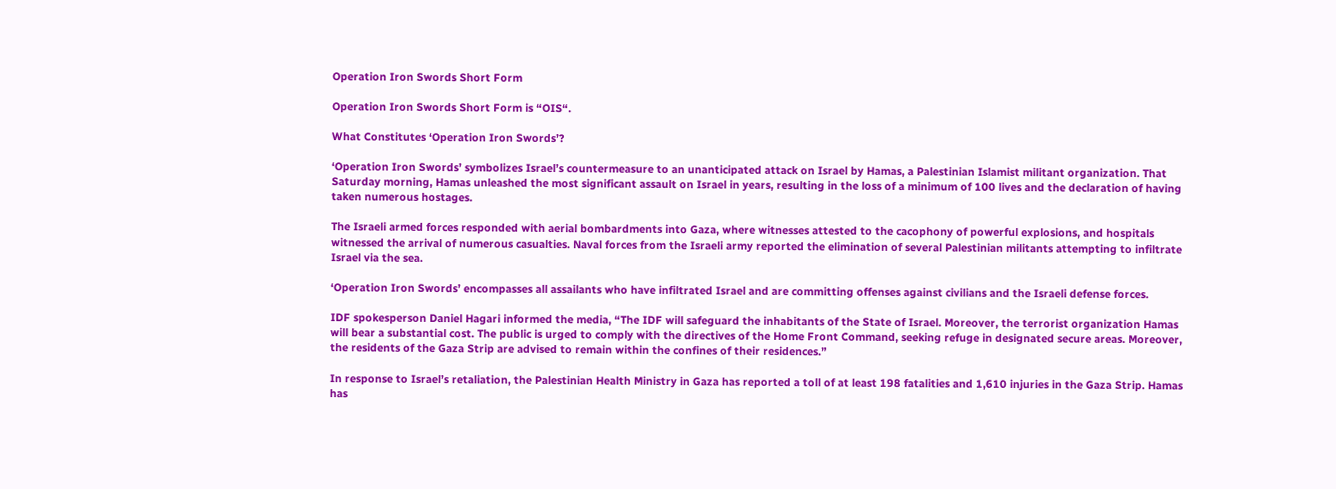Operation Iron Swords Short Form

Operation Iron Swords Short Form is “OIS“.

What Constitutes ‘Operation Iron Swords’?

‘Operation Iron Swords’ symbolizes Israel’s countermeasure to an unanticipated attack on Israel by Hamas, a Palestinian Islamist militant organization. That Saturday morning, Hamas unleashed the most significant assault on Israel in years, resulting in the loss of a minimum of 100 lives and the declaration of having taken numerous hostages.

The Israeli armed forces responded with aerial bombardments into Gaza, where witnesses attested to the cacophony of powerful explosions, and hospitals witnessed the arrival of numerous casualties. Naval forces from the Israeli army reported the elimination of several Palestinian militants attempting to infiltrate Israel via the sea.

‘Operation Iron Swords’ encompasses all assailants who have infiltrated Israel and are committing offenses against civilians and the Israeli defense forces.

IDF spokesperson Daniel Hagari informed the media, “The IDF will safeguard the inhabitants of the State of Israel. Moreover, the terrorist organization Hamas will bear a substantial cost. The public is urged to comply with the directives of the Home Front Command, seeking refuge in designated secure areas. Moreover, the residents of the Gaza Strip are advised to remain within the confines of their residences.”

In response to Israel’s retaliation, the Palestinian Health Ministry in Gaza has reported a toll of at least 198 fatalities and 1,610 injuries in the Gaza Strip. Hamas has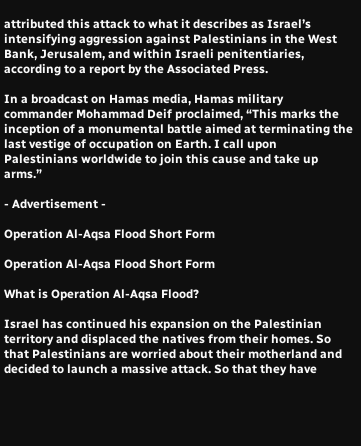attributed this attack to what it describes as Israel’s intensifying aggression against Palestinians in the West Bank, Jerusalem, and within Israeli penitentiaries, according to a report by the Associated Press.

In a broadcast on Hamas media, Hamas military commander Mohammad Deif proclaimed, “This marks the inception of a monumental battle aimed at terminating the last vestige of occupation on Earth. I call upon Palestinians worldwide to join this cause and take up arms.”

- Advertisement -

Operation Al-Aqsa Flood Short Form

Operation Al-Aqsa Flood Short Form

What is Operation Al-Aqsa Flood?

Israel has continued his expansion on the Palestinian territory and displaced the natives from their homes. So that Palestinians are worried about their motherland and decided to launch a massive attack. So that they have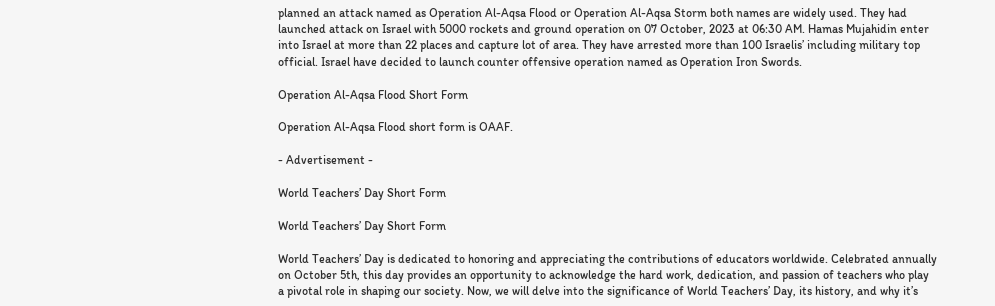planned an attack named as Operation Al-Aqsa Flood or Operation Al-Aqsa Storm both names are widely used. They had launched attack on Israel with 5000 rockets and ground operation on 07 October, 2023 at 06:30 AM. Hamas Mujahidin enter into Israel at more than 22 places and capture lot of area. They have arrested more than 100 Israelis’ including military top official. Israel have decided to launch counter offensive operation named as Operation Iron Swords.

Operation Al-Aqsa Flood Short Form

Operation Al-Aqsa Flood short form is OAAF.

- Advertisement -

World Teachers’ Day Short Form

World Teachers’ Day Short Form

World Teachers’ Day is dedicated to honoring and appreciating the contributions of educators worldwide. Celebrated annually on October 5th, this day provides an opportunity to acknowledge the hard work, dedication, and passion of teachers who play a pivotal role in shaping our society. Now, we will delve into the significance of World Teachers’ Day, its history, and why it’s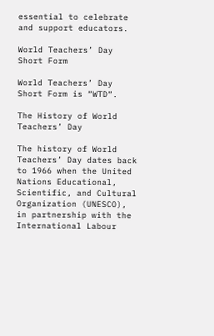essential to celebrate and support educators.

World Teachers’ Day Short Form

World Teachers’ Day Short Form is “WTD“.

The History of World Teachers’ Day

The history of World Teachers’ Day dates back to 1966 when the United Nations Educational, Scientific, and Cultural Organization (UNESCO), in partnership with the International Labour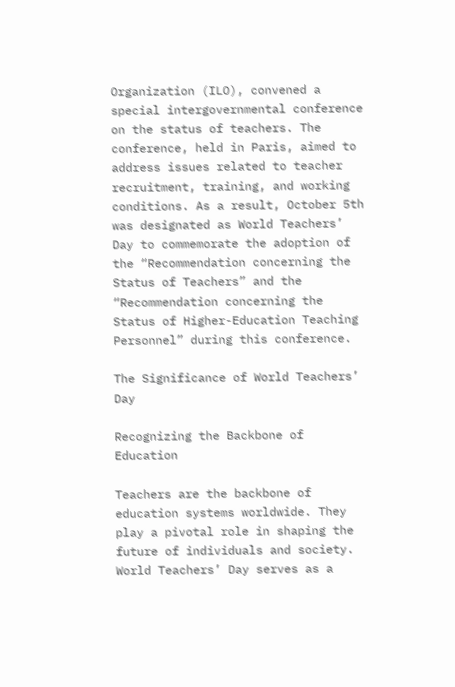Organization (ILO), convened a special intergovernmental conference on the status of teachers. The conference, held in Paris, aimed to address issues related to teacher recruitment, training, and working conditions. As a result, October 5th was designated as World Teachers’ Day to commemorate the adoption of the “Recommendation concerning the Status of Teachers” and the “Recommendation concerning the Status of Higher-Education Teaching Personnel” during this conference.

The Significance of World Teachers’ Day

Recognizing the Backbone of Education

Teachers are the backbone of education systems worldwide. They play a pivotal role in shaping the future of individuals and society. World Teachers’ Day serves as a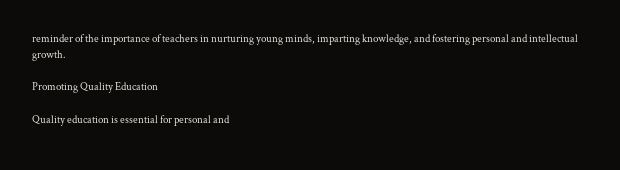reminder of the importance of teachers in nurturing young minds, imparting knowledge, and fostering personal and intellectual growth.

Promoting Quality Education

Quality education is essential for personal and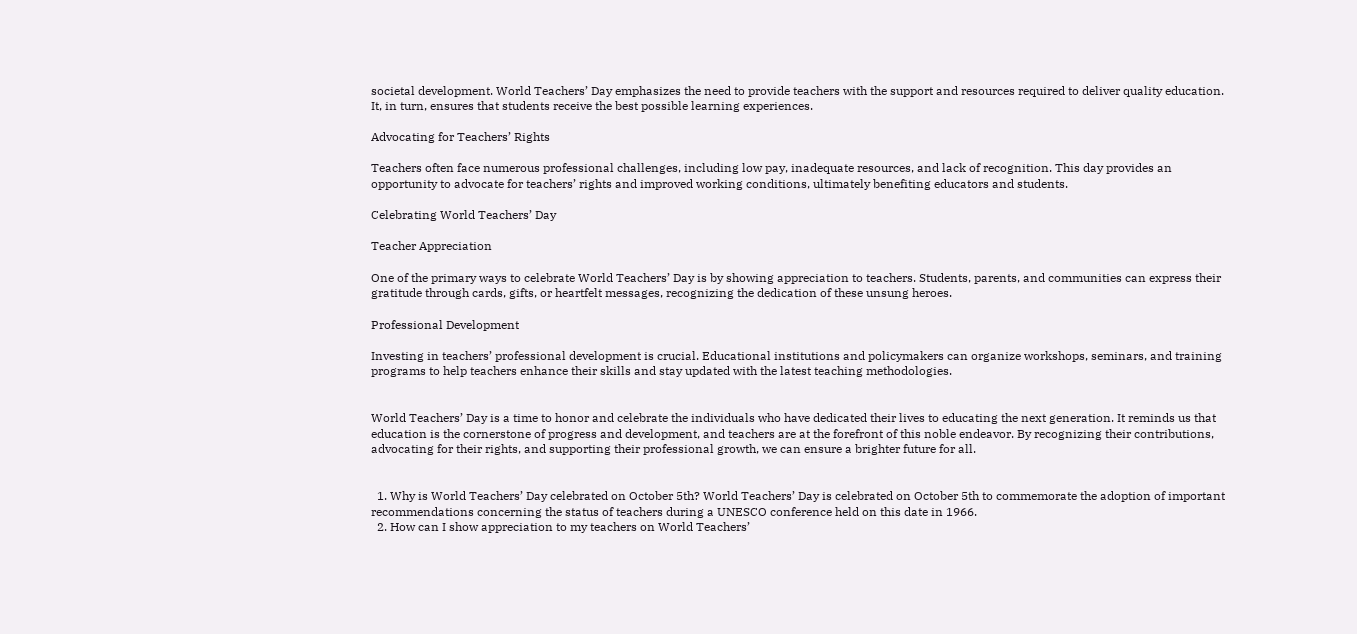societal development. World Teachers’ Day emphasizes the need to provide teachers with the support and resources required to deliver quality education. It, in turn, ensures that students receive the best possible learning experiences.

Advocating for Teachers’ Rights

Teachers often face numerous professional challenges, including low pay, inadequate resources, and lack of recognition. This day provides an opportunity to advocate for teachers’ rights and improved working conditions, ultimately benefiting educators and students.

Celebrating World Teachers’ Day

Teacher Appreciation

One of the primary ways to celebrate World Teachers’ Day is by showing appreciation to teachers. Students, parents, and communities can express their gratitude through cards, gifts, or heartfelt messages, recognizing the dedication of these unsung heroes.

Professional Development

Investing in teachers’ professional development is crucial. Educational institutions and policymakers can organize workshops, seminars, and training programs to help teachers enhance their skills and stay updated with the latest teaching methodologies.


World Teachers’ Day is a time to honor and celebrate the individuals who have dedicated their lives to educating the next generation. It reminds us that education is the cornerstone of progress and development, and teachers are at the forefront of this noble endeavor. By recognizing their contributions, advocating for their rights, and supporting their professional growth, we can ensure a brighter future for all.


  1. Why is World Teachers’ Day celebrated on October 5th? World Teachers’ Day is celebrated on October 5th to commemorate the adoption of important recommendations concerning the status of teachers during a UNESCO conference held on this date in 1966.
  2. How can I show appreciation to my teachers on World Teachers’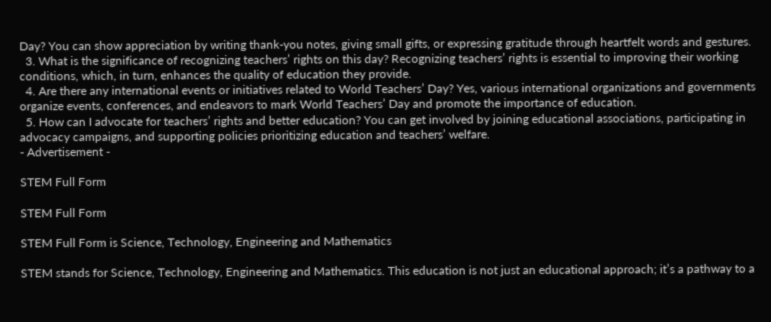Day? You can show appreciation by writing thank-you notes, giving small gifts, or expressing gratitude through heartfelt words and gestures.
  3. What is the significance of recognizing teachers’ rights on this day? Recognizing teachers’ rights is essential to improving their working conditions, which, in turn, enhances the quality of education they provide.
  4. Are there any international events or initiatives related to World Teachers’ Day? Yes, various international organizations and governments organize events, conferences, and endeavors to mark World Teachers’ Day and promote the importance of education.
  5. How can I advocate for teachers’ rights and better education? You can get involved by joining educational associations, participating in advocacy campaigns, and supporting policies prioritizing education and teachers’ welfare.
- Advertisement -

STEM Full Form

STEM Full Form

STEM Full Form is Science, Technology, Engineering and Mathematics

STEM stands for Science, Technology, Engineering and Mathematics. This education is not just an educational approach; it’s a pathway to a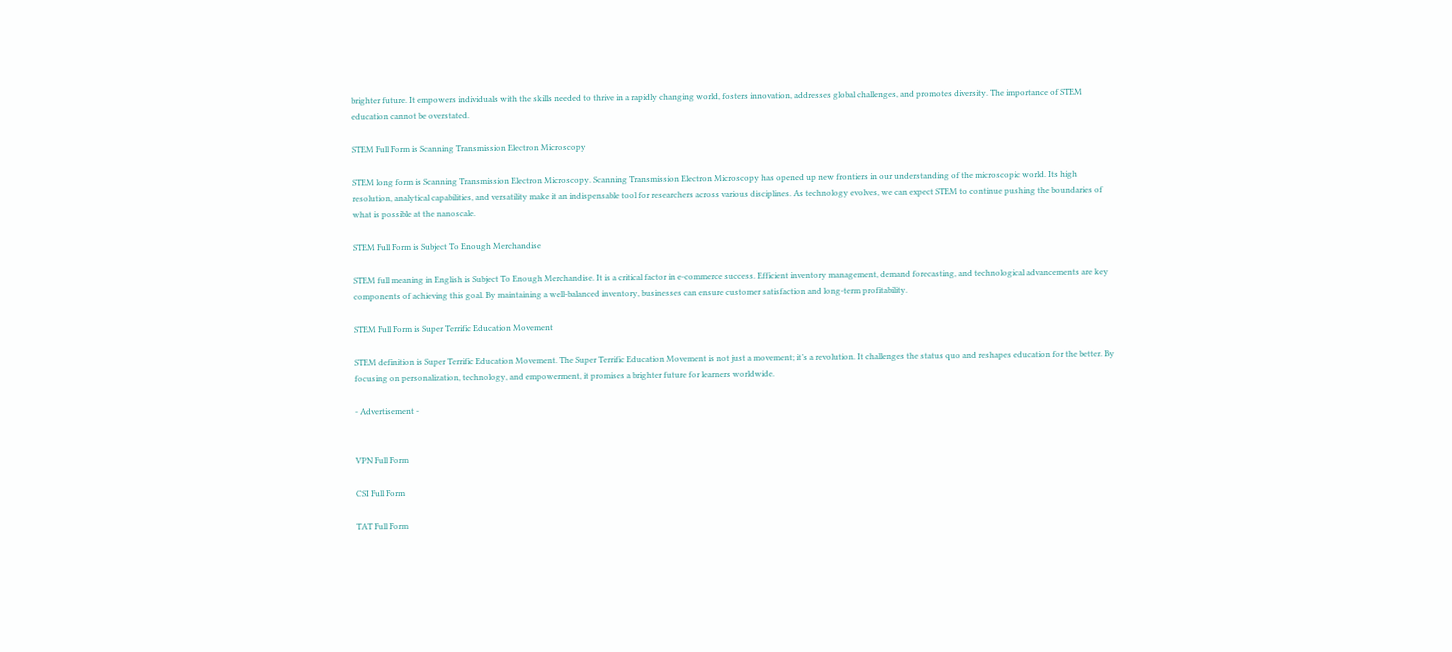brighter future. It empowers individuals with the skills needed to thrive in a rapidly changing world, fosters innovation, addresses global challenges, and promotes diversity. The importance of STEM education cannot be overstated.

STEM Full Form is Scanning Transmission Electron Microscopy

STEM long form is Scanning Transmission Electron Microscopy. Scanning Transmission Electron Microscopy has opened up new frontiers in our understanding of the microscopic world. Its high resolution, analytical capabilities, and versatility make it an indispensable tool for researchers across various disciplines. As technology evolves, we can expect STEM to continue pushing the boundaries of what is possible at the nanoscale.

STEM Full Form is Subject To Enough Merchandise

STEM full meaning in English is Subject To Enough Merchandise. It is a critical factor in e-commerce success. Efficient inventory management, demand forecasting, and technological advancements are key components of achieving this goal. By maintaining a well-balanced inventory, businesses can ensure customer satisfaction and long-term profitability.

STEM Full Form is Super Terrific Education Movement

STEM definition is Super Terrific Education Movement. The Super Terrific Education Movement is not just a movement; it’s a revolution. It challenges the status quo and reshapes education for the better. By focusing on personalization, technology, and empowerment, it promises a brighter future for learners worldwide.

- Advertisement -


VPN Full Form

CSI Full Form

TAT Full Form